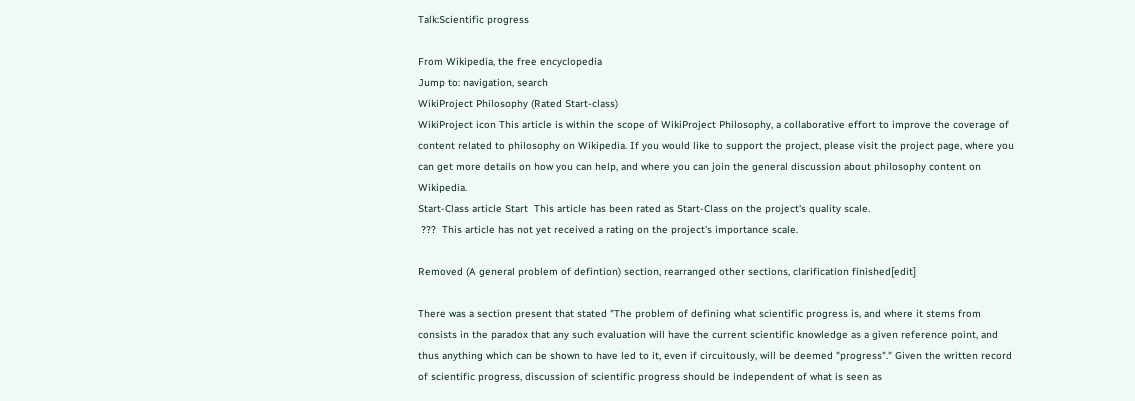Talk:Scientific progress

From Wikipedia, the free encyclopedia
Jump to: navigation, search
WikiProject Philosophy (Rated Start-class)
WikiProject icon This article is within the scope of WikiProject Philosophy, a collaborative effort to improve the coverage of content related to philosophy on Wikipedia. If you would like to support the project, please visit the project page, where you can get more details on how you can help, and where you can join the general discussion about philosophy content on Wikipedia.
Start-Class article Start  This article has been rated as Start-Class on the project's quality scale.
 ???  This article has not yet received a rating on the project's importance scale.

Removed (A general problem of defintion) section, rearranged other sections, clarification finished[edit]

There was a section present that stated "The problem of defining what scientific progress is, and where it stems from consists in the paradox that any such evaluation will have the current scientific knowledge as a given reference point, and thus anything which can be shown to have led to it, even if circuitously, will be deemed "progress"." Given the written record of scientific progress, discussion of scientific progress should be independent of what is seen as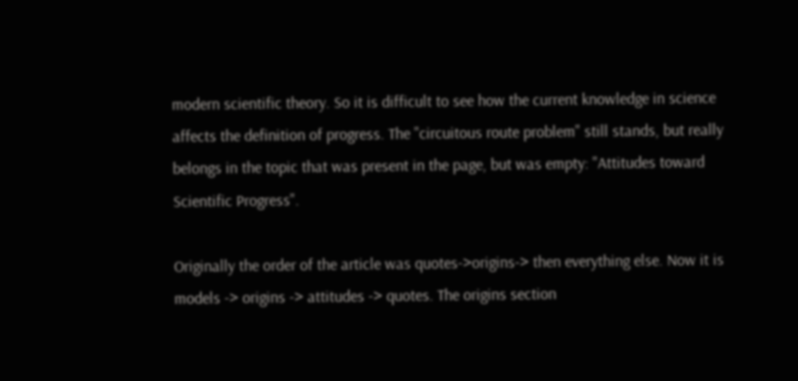modern scientific theory. So it is difficult to see how the current knowledge in science affects the definition of progress. The "circuitous route problem" still stands, but really belongs in the topic that was present in the page, but was empty: "Attitudes toward Scientific Progress".

Originally the order of the article was quotes->origins-> then everything else. Now it is models -> origins -> attitudes -> quotes. The origins section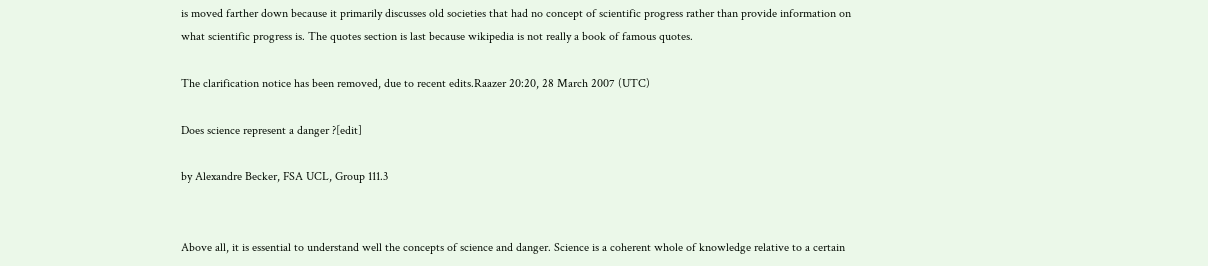is moved farther down because it primarily discusses old societies that had no concept of scientific progress rather than provide information on what scientific progress is. The quotes section is last because wikipedia is not really a book of famous quotes.

The clarification notice has been removed, due to recent edits.Raazer 20:20, 28 March 2007 (UTC)

Does science represent a danger ?[edit]

by Alexandre Becker, FSA UCL, Group 111.3


Above all, it is essential to understand well the concepts of science and danger. Science is a coherent whole of knowledge relative to a certain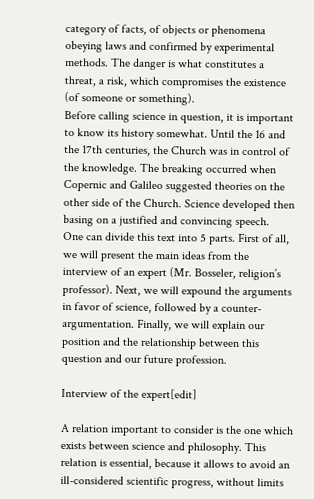category of facts, of objects or phenomena obeying laws and confirmed by experimental methods. The danger is what constitutes a threat, a risk, which compromises the existence (of someone or something).
Before calling science in question, it is important to know its history somewhat. Until the 16 and the 17th centuries, the Church was in control of the knowledge. The breaking occurred when Copernic and Galileo suggested theories on the other side of the Church. Science developed then basing on a justified and convincing speech.
One can divide this text into 5 parts. First of all, we will present the main ideas from the interview of an expert (Mr. Bosseler, religion’s professor). Next, we will expound the arguments in favor of science, followed by a counter-argumentation. Finally, we will explain our position and the relationship between this question and our future profession.

Interview of the expert[edit]

A relation important to consider is the one which exists between science and philosophy. This relation is essential, because it allows to avoid an ill-considered scientific progress, without limits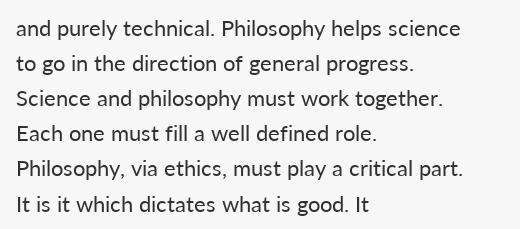and purely technical. Philosophy helps science to go in the direction of general progress. Science and philosophy must work together. Each one must fill a well defined role. Philosophy, via ethics, must play a critical part. It is it which dictates what is good. It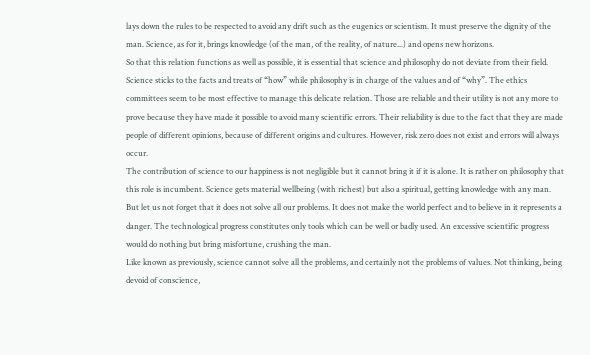lays down the rules to be respected to avoid any drift such as the eugenics or scientism. It must preserve the dignity of the man. Science, as for it, brings knowledge (of the man, of the reality, of nature...) and opens new horizons.
So that this relation functions as well as possible, it is essential that science and philosophy do not deviate from their field. Science sticks to the facts and treats of “how” while philosophy is in charge of the values and of “why”. The ethics committees seem to be most effective to manage this delicate relation. Those are reliable and their utility is not any more to prove because they have made it possible to avoid many scientific errors. Their reliability is due to the fact that they are made people of different opinions, because of different origins and cultures. However, risk zero does not exist and errors will always occur.
The contribution of science to our happiness is not negligible but it cannot bring it if it is alone. It is rather on philosophy that this role is incumbent. Science gets material wellbeing (with richest) but also a spiritual, getting knowledge with any man. But let us not forget that it does not solve all our problems. It does not make the world perfect and to believe in it represents a danger. The technological progress constitutes only tools which can be well or badly used. An excessive scientific progress would do nothing but bring misfortune, crushing the man.
Like known as previously, science cannot solve all the problems, and certainly not the problems of values. Not thinking, being devoid of conscience,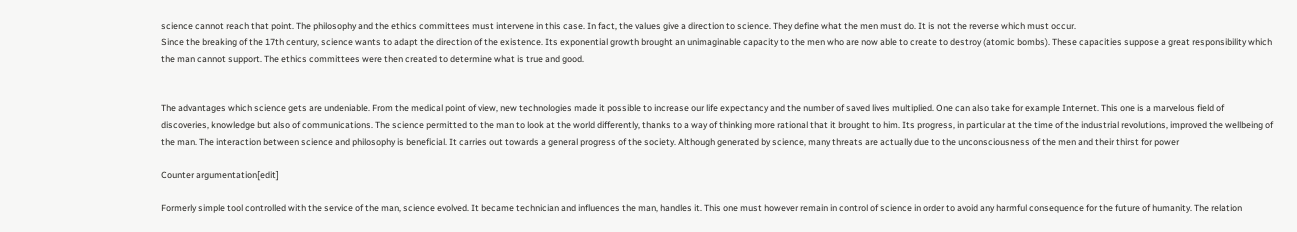science cannot reach that point. The philosophy and the ethics committees must intervene in this case. In fact, the values give a direction to science. They define what the men must do. It is not the reverse which must occur.
Since the breaking of the 17th century, science wants to adapt the direction of the existence. Its exponential growth brought an unimaginable capacity to the men who are now able to create to destroy (atomic bombs). These capacities suppose a great responsibility which the man cannot support. The ethics committees were then created to determine what is true and good.


The advantages which science gets are undeniable. From the medical point of view, new technologies made it possible to increase our life expectancy and the number of saved lives multiplied. One can also take for example Internet. This one is a marvelous field of discoveries, knowledge but also of communications. The science permitted to the man to look at the world differently, thanks to a way of thinking more rational that it brought to him. Its progress, in particular at the time of the industrial revolutions, improved the wellbeing of the man. The interaction between science and philosophy is beneficial. It carries out towards a general progress of the society. Although generated by science, many threats are actually due to the unconsciousness of the men and their thirst for power

Counter argumentation[edit]

Formerly simple tool controlled with the service of the man, science evolved. It became technician and influences the man, handles it. This one must however remain in control of science in order to avoid any harmful consequence for the future of humanity. The relation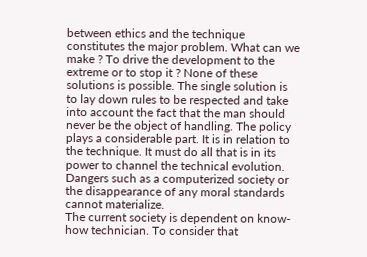between ethics and the technique constitutes the major problem. What can we make ? To drive the development to the extreme or to stop it ? None of these solutions is possible. The single solution is to lay down rules to be respected and take into account the fact that the man should never be the object of handling. The policy plays a considerable part. It is in relation to the technique. It must do all that is in its power to channel the technical evolution. Dangers such as a computerized society or the disappearance of any moral standards cannot materialize.
The current society is dependent on know-how technician. To consider that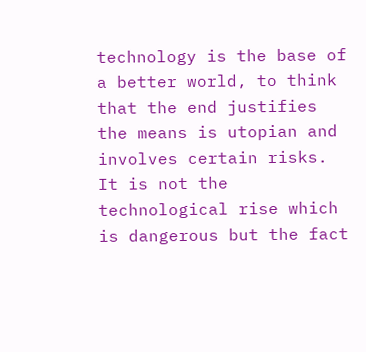technology is the base of a better world, to think that the end justifies the means is utopian and involves certain risks. It is not the technological rise which is dangerous but the fact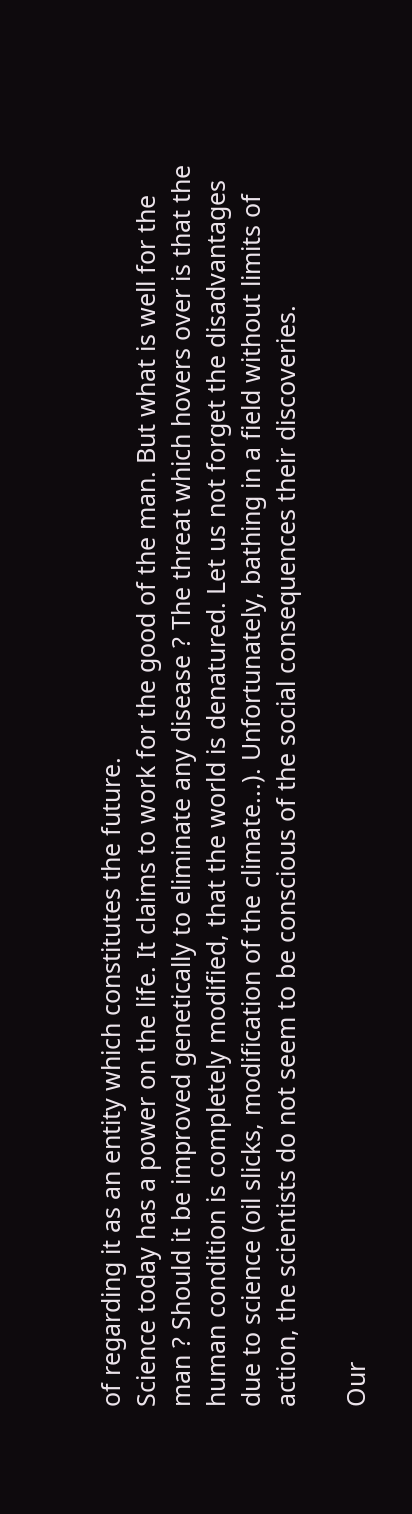of regarding it as an entity which constitutes the future.
Science today has a power on the life. It claims to work for the good of the man. But what is well for the man ? Should it be improved genetically to eliminate any disease ? The threat which hovers over is that the human condition is completely modified, that the world is denatured. Let us not forget the disadvantages due to science (oil slicks, modification of the climate...). Unfortunately, bathing in a field without limits of action, the scientists do not seem to be conscious of the social consequences their discoveries.

Our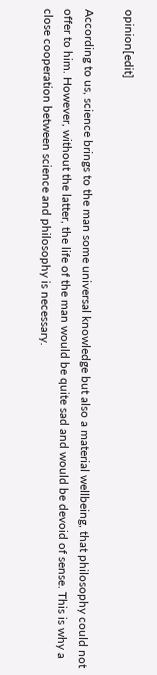opinion[edit]

According to us, science brings to the man some universal knowledge but also a material wellbeing, that philosophy could not offer to him. However, without the latter, the life of the man would be quite sad and would be devoid of sense. This is why a close cooperation between science and philosophy is necessary.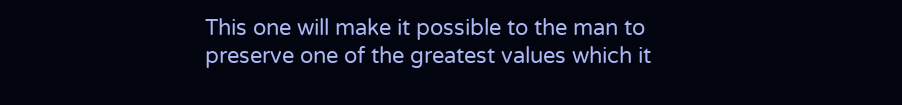This one will make it possible to the man to preserve one of the greatest values which it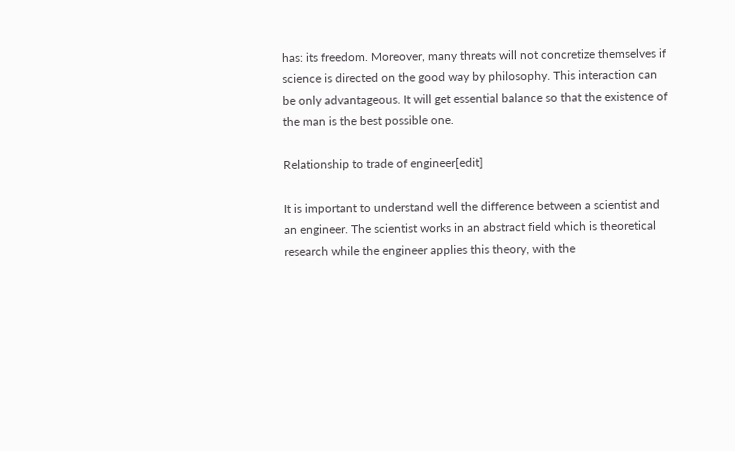has: its freedom. Moreover, many threats will not concretize themselves if science is directed on the good way by philosophy. This interaction can be only advantageous. It will get essential balance so that the existence of the man is the best possible one.

Relationship to trade of engineer[edit]

It is important to understand well the difference between a scientist and an engineer. The scientist works in an abstract field which is theoretical research while the engineer applies this theory, with the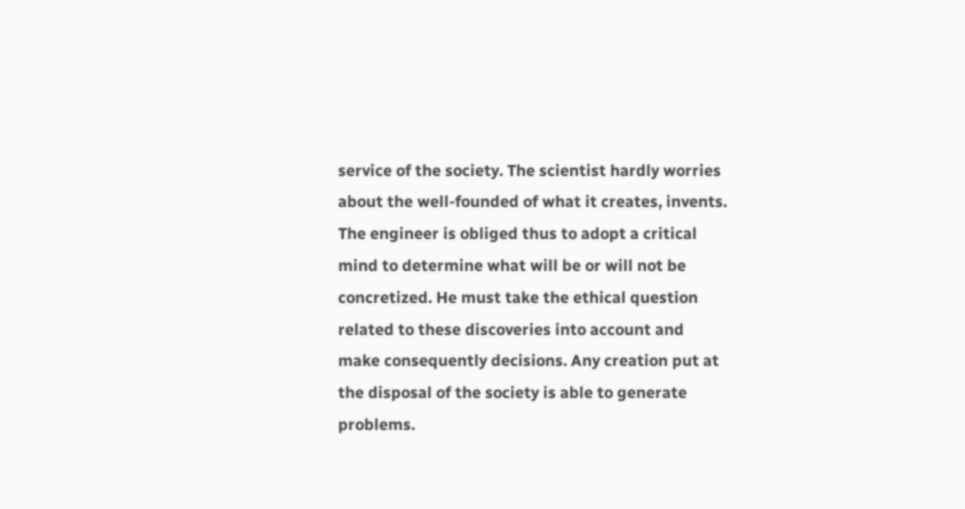service of the society. The scientist hardly worries about the well-founded of what it creates, invents. The engineer is obliged thus to adopt a critical mind to determine what will be or will not be concretized. He must take the ethical question related to these discoveries into account and make consequently decisions. Any creation put at the disposal of the society is able to generate problems.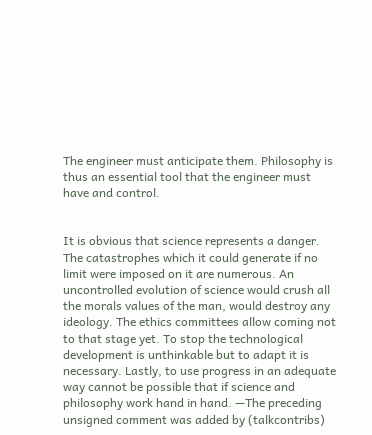The engineer must anticipate them. Philosophy is thus an essential tool that the engineer must have and control.


It is obvious that science represents a danger. The catastrophes which it could generate if no limit were imposed on it are numerous. An uncontrolled evolution of science would crush all the morals values of the man, would destroy any ideology. The ethics committees allow coming not to that stage yet. To stop the technological development is unthinkable but to adapt it is necessary. Lastly, to use progress in an adequate way cannot be possible that if science and philosophy work hand in hand. —The preceding unsigned comment was added by (talkcontribs)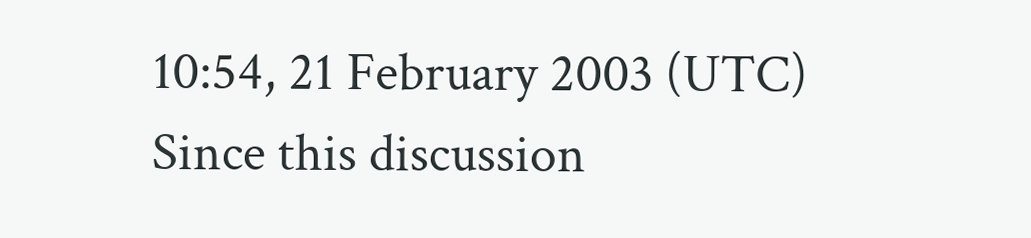10:54, 21 February 2003 (UTC)
Since this discussion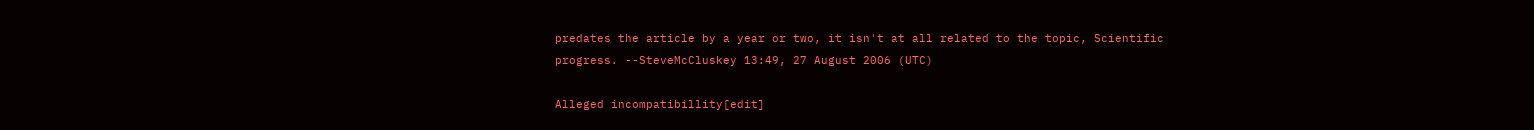predates the article by a year or two, it isn't at all related to the topic, Scientific progress. --SteveMcCluskey 13:49, 27 August 2006 (UTC)

Alleged incompatibillity[edit]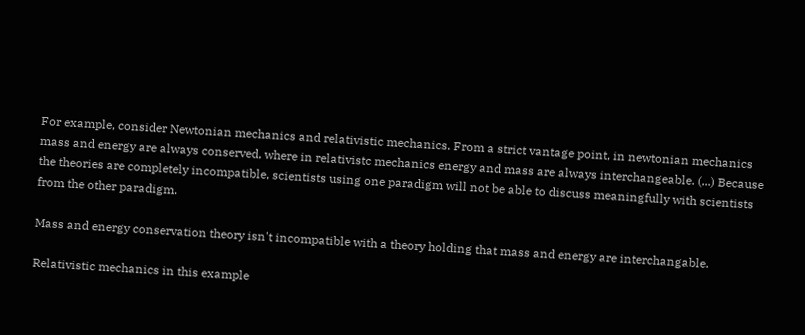For example, consider Newtonian mechanics and relativistic mechanics. From a strict vantage point, in newtonian mechanics mass and energy are always conserved, where in relativistc mechanics energy and mass are always interchangeable. (...) Because the theories are completely incompatible, scientists using one paradigm will not be able to discuss meaningfully with scientists from the other paradigm.

Mass and energy conservation theory isn't incompatible with a theory holding that mass and energy are interchangable.

Relativistic mechanics in this example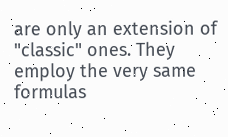are only an extension of "classic" ones. They employ the very same formulas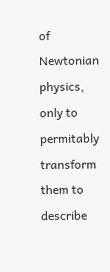of Newtonian physics, only to permitably transform them to describe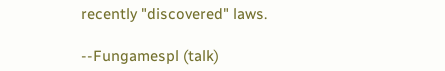recently "discovered" laws.

--Fungamespl (talk)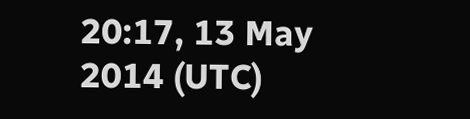20:17, 13 May 2014 (UTC)